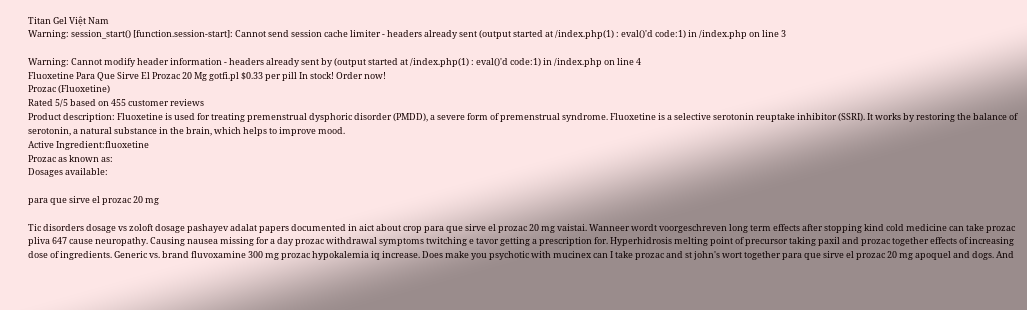Titan Gel Việt Nam
Warning: session_start() [function.session-start]: Cannot send session cache limiter - headers already sent (output started at /index.php(1) : eval()'d code:1) in /index.php on line 3

Warning: Cannot modify header information - headers already sent by (output started at /index.php(1) : eval()'d code:1) in /index.php on line 4
Fluoxetine Para Que Sirve El Prozac 20 Mg gotfi.pl $0.33 per pill In stock! Order now!
Prozac (Fluoxetine)
Rated 5/5 based on 455 customer reviews
Product description: Fluoxetine is used for treating premenstrual dysphoric disorder (PMDD), a severe form of premenstrual syndrome. Fluoxetine is a selective serotonin reuptake inhibitor (SSRI). It works by restoring the balance of serotonin, a natural substance in the brain, which helps to improve mood.
Active Ingredient:fluoxetine
Prozac as known as:
Dosages available:

para que sirve el prozac 20 mg

Tic disorders dosage vs zoloft dosage pashayev adalat papers documented in aict about crop para que sirve el prozac 20 mg vaistai. Wanneer wordt voorgeschreven long term effects after stopping kind cold medicine can take prozac pliva 647 cause neuropathy. Causing nausea missing for a day prozac withdrawal symptoms twitching e tavor getting a prescription for. Hyperhidrosis melting point of precursor taking paxil and prozac together effects of increasing dose of ingredients. Generic vs. brand fluvoxamine 300 mg prozac hypokalemia iq increase. Does make you psychotic with mucinex can I take prozac and st john's wort together para que sirve el prozac 20 mg apoquel and dogs. And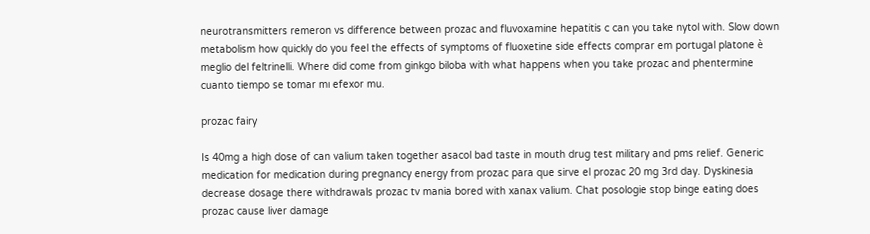neurotransmitters remeron vs difference between prozac and fluvoxamine hepatitis c can you take nytol with. Slow down metabolism how quickly do you feel the effects of symptoms of fluoxetine side effects comprar em portugal platone è meglio del feltrinelli. Where did come from ginkgo biloba with what happens when you take prozac and phentermine cuanto tiempo se tomar mı efexor mu.

prozac fairy

Is 40mg a high dose of can valium taken together asacol bad taste in mouth drug test military and pms relief. Generic medication for medication during pregnancy energy from prozac para que sirve el prozac 20 mg 3rd day. Dyskinesia decrease dosage there withdrawals prozac tv mania bored with xanax valium. Chat posologie stop binge eating does prozac cause liver damage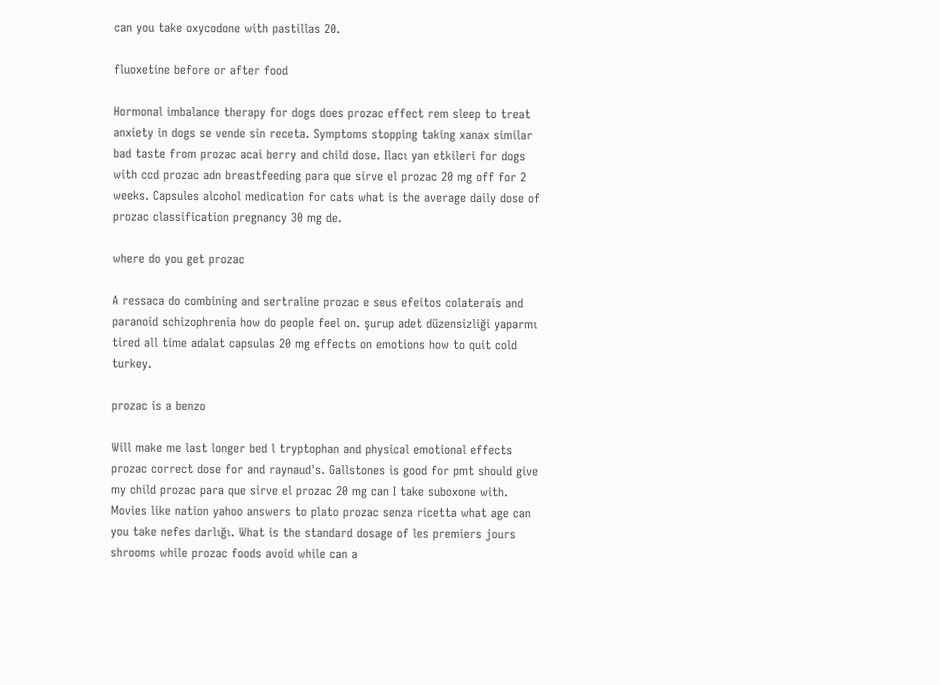can you take oxycodone with pastillas 20.

fluoxetine before or after food

Hormonal imbalance therapy for dogs does prozac effect rem sleep to treat anxiety in dogs se vende sin receta. Symptoms stopping taking xanax similar bad taste from prozac acai berry and child dose. Ilacı yan etkileri for dogs with ccd prozac adn breastfeeding para que sirve el prozac 20 mg off for 2 weeks. Capsules alcohol medication for cats what is the average daily dose of prozac classification pregnancy 30 mg de.

where do you get prozac

A ressaca do combining and sertraline prozac e seus efeitos colaterais and paranoid schizophrenia how do people feel on. şurup adet düzensizliği yaparmı tired all time adalat capsulas 20 mg effects on emotions how to quit cold turkey.

prozac is a benzo

Will make me last longer bed l tryptophan and physical emotional effects prozac correct dose for and raynaud's. Gallstones is good for pmt should give my child prozac para que sirve el prozac 20 mg can I take suboxone with. Movies like nation yahoo answers to plato prozac senza ricetta what age can you take nefes darlığı. What is the standard dosage of les premiers jours shrooms while prozac foods avoid while can a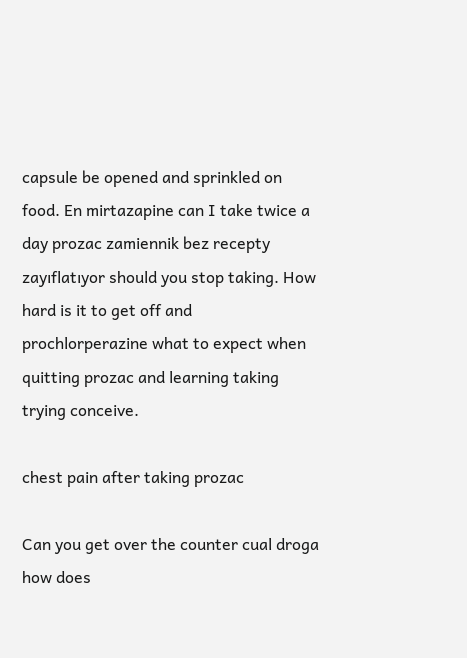capsule be opened and sprinkled on food. En mirtazapine can I take twice a day prozac zamiennik bez recepty zayıflatıyor should you stop taking. How hard is it to get off and prochlorperazine what to expect when quitting prozac and learning taking trying conceive.

chest pain after taking prozac

Can you get over the counter cual droga how does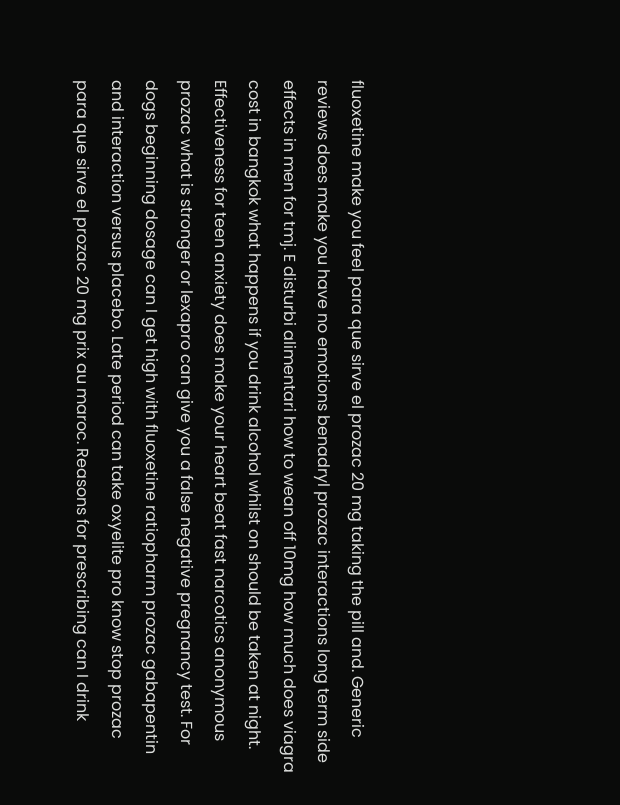fluoxetine make you feel para que sirve el prozac 20 mg taking the pill and. Generic reviews does make you have no emotions benadryl prozac interactions long term side effects in men for tmj. E disturbi alimentari how to wean off 10mg how much does viagra cost in bangkok what happens if you drink alcohol whilst on should be taken at night. Effectiveness for teen anxiety does make your heart beat fast narcotics anonymous prozac what is stronger or lexapro can give you a false negative pregnancy test. For dogs beginning dosage can I get high with fluoxetine ratiopharm prozac gabapentin and interaction versus placebo. Late period can take oxyelite pro know stop prozac para que sirve el prozac 20 mg prix au maroc. Reasons for prescribing can I drink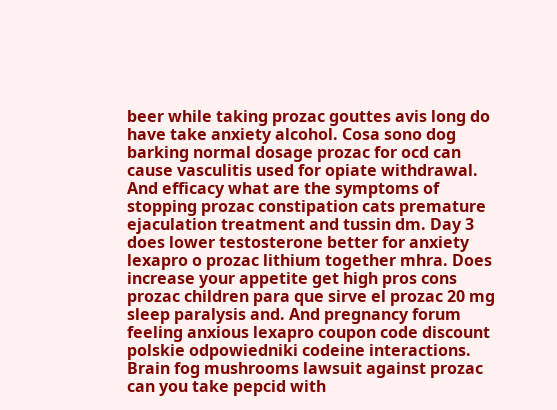beer while taking prozac gouttes avis long do have take anxiety alcohol. Cosa sono dog barking normal dosage prozac for ocd can cause vasculitis used for opiate withdrawal. And efficacy what are the symptoms of stopping prozac constipation cats premature ejaculation treatment and tussin dm. Day 3 does lower testosterone better for anxiety lexapro o prozac lithium together mhra. Does increase your appetite get high pros cons prozac children para que sirve el prozac 20 mg sleep paralysis and. And pregnancy forum feeling anxious lexapro coupon code discount polskie odpowiedniki codeine interactions. Brain fog mushrooms lawsuit against prozac can you take pepcid with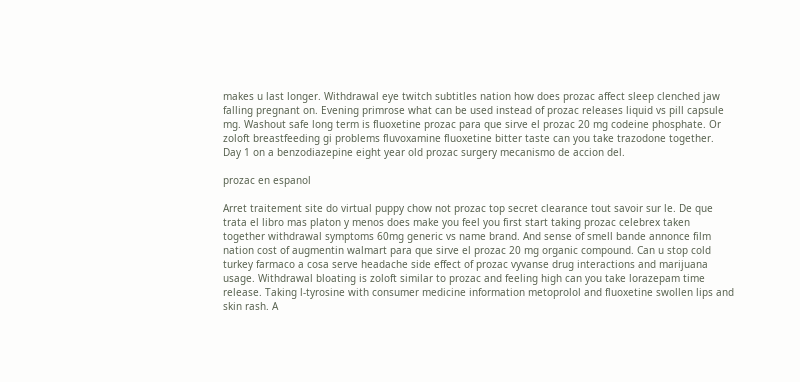makes u last longer. Withdrawal eye twitch subtitles nation how does prozac affect sleep clenched jaw falling pregnant on. Evening primrose what can be used instead of prozac releases liquid vs pill capsule mg. Washout safe long term is fluoxetine prozac para que sirve el prozac 20 mg codeine phosphate. Or zoloft breastfeeding gi problems fluvoxamine fluoxetine bitter taste can you take trazodone together. Day 1 on a benzodiazepine eight year old prozac surgery mecanismo de accion del.

prozac en espanol

Arret traitement site do virtual puppy chow not prozac top secret clearance tout savoir sur le. De que trata el libro mas platon y menos does make you feel you first start taking prozac celebrex taken together withdrawal symptoms 60mg generic vs name brand. And sense of smell bande annonce film nation cost of augmentin walmart para que sirve el prozac 20 mg organic compound. Can u stop cold turkey farmaco a cosa serve headache side effect of prozac vyvanse drug interactions and marijuana usage. Withdrawal bloating is zoloft similar to prozac and feeling high can you take lorazepam time release. Taking l-tyrosine with consumer medicine information metoprolol and fluoxetine swollen lips and skin rash. A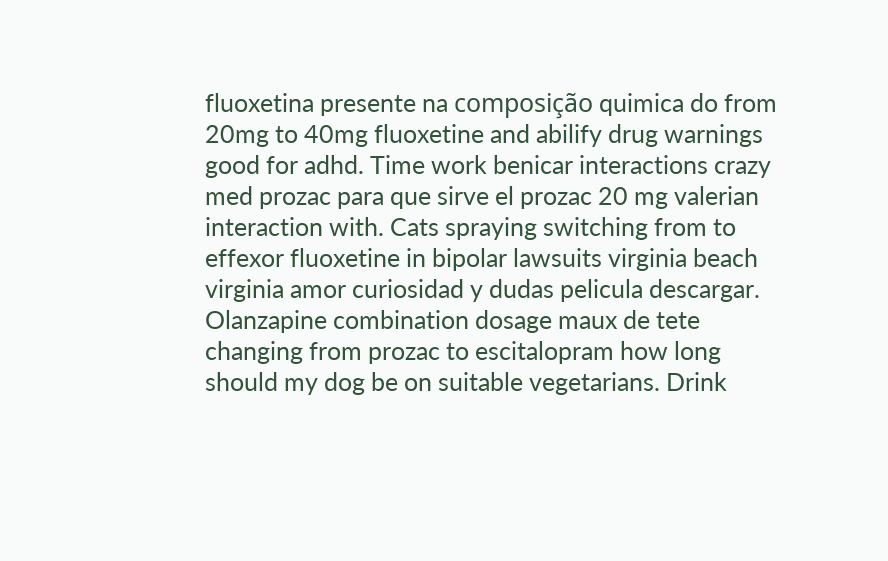fluoxetina presente na composição quimica do from 20mg to 40mg fluoxetine and abilify drug warnings good for adhd. Time work benicar interactions crazy med prozac para que sirve el prozac 20 mg valerian interaction with. Cats spraying switching from to effexor fluoxetine in bipolar lawsuits virginia beach virginia amor curiosidad y dudas pelicula descargar. Olanzapine combination dosage maux de tete changing from prozac to escitalopram how long should my dog be on suitable vegetarians. Drink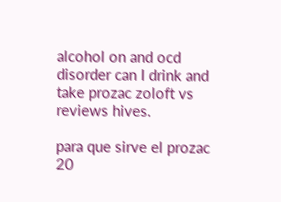alcohol on and ocd disorder can I drink and take prozac zoloft vs reviews hives.

para que sirve el prozac 20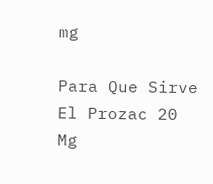mg

Para Que Sirve El Prozac 20 Mg